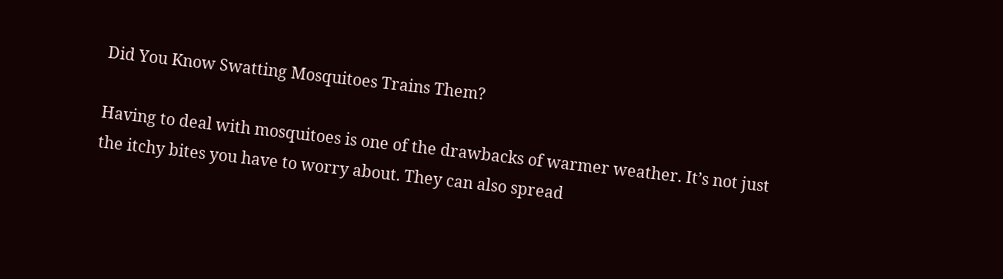Did You Know Swatting Mosquitoes Trains Them?

Having to deal with mosquitoes is one of the drawbacks of warmer weather. It’s not just the itchy bites you have to worry about. They can also spread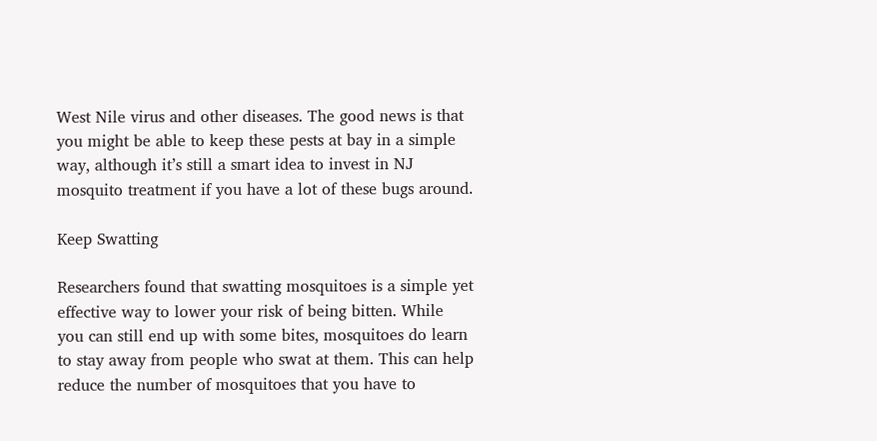West Nile virus and other diseases. The good news is that you might be able to keep these pests at bay in a simple way, although it’s still a smart idea to invest in NJ mosquito treatment if you have a lot of these bugs around.

Keep Swatting

Researchers found that swatting mosquitoes is a simple yet effective way to lower your risk of being bitten. While you can still end up with some bites, mosquitoes do learn to stay away from people who swat at them. This can help reduce the number of mosquitoes that you have to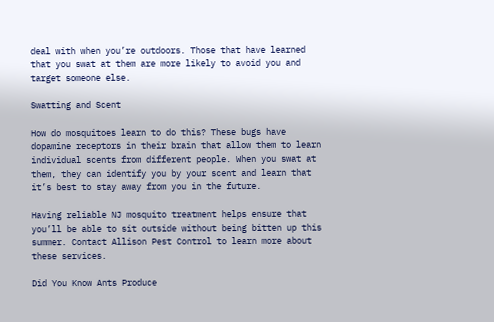deal with when you’re outdoors. Those that have learned that you swat at them are more likely to avoid you and target someone else.

Swatting and Scent

How do mosquitoes learn to do this? These bugs have dopamine receptors in their brain that allow them to learn individual scents from different people. When you swat at them, they can identify you by your scent and learn that it’s best to stay away from you in the future.

Having reliable NJ mosquito treatment helps ensure that you’ll be able to sit outside without being bitten up this summer. Contact Allison Pest Control to learn more about these services.

Did You Know Ants Produce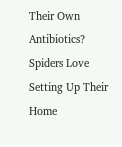Their Own Antibiotics?
Spiders Love Setting Up Their Home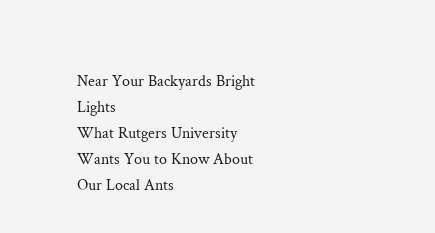Near Your Backyards Bright Lights
What Rutgers University Wants You to Know About Our Local Ants